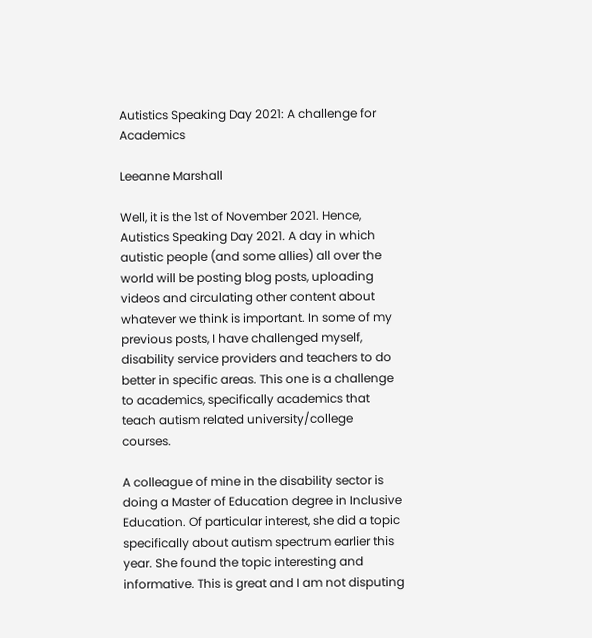Autistics Speaking Day 2021: A challenge for Academics

Leeanne Marshall

Well, it is the 1st of November 2021. Hence, Autistics Speaking Day 2021. A day in which autistic people (and some allies) all over the world will be posting blog posts, uploading videos and circulating other content about whatever we think is important. In some of my previous posts, I have challenged myself, disability service providers and teachers to do better in specific areas. This one is a challenge to academics, specifically academics that teach autism related university/college courses.

A colleague of mine in the disability sector is doing a Master of Education degree in Inclusive Education. Of particular interest, she did a topic specifically about autism spectrum earlier this year. She found the topic interesting and informative. This is great and I am not disputing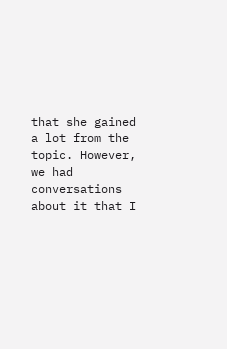that she gained a lot from the topic. However, we had conversations about it that I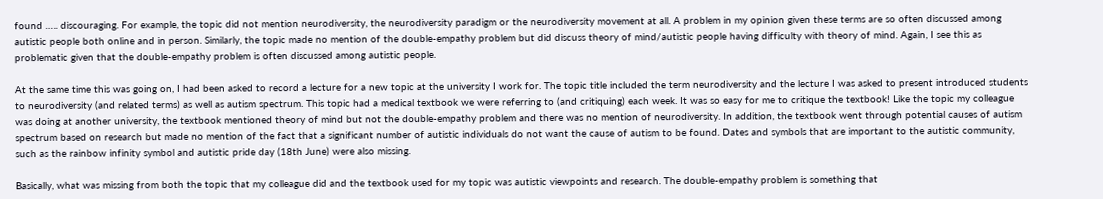found ….. discouraging. For example, the topic did not mention neurodiversity, the neurodiversity paradigm or the neurodiversity movement at all. A problem in my opinion given these terms are so often discussed among autistic people both online and in person. Similarly, the topic made no mention of the double-empathy problem but did discuss theory of mind/autistic people having difficulty with theory of mind. Again, I see this as problematic given that the double-empathy problem is often discussed among autistic people.

At the same time this was going on, I had been asked to record a lecture for a new topic at the university I work for. The topic title included the term neurodiversity and the lecture I was asked to present introduced students to neurodiversity (and related terms) as well as autism spectrum. This topic had a medical textbook we were referring to (and critiquing) each week. It was so easy for me to critique the textbook! Like the topic my colleague was doing at another university, the textbook mentioned theory of mind but not the double-empathy problem and there was no mention of neurodiversity. In addition, the textbook went through potential causes of autism spectrum based on research but made no mention of the fact that a significant number of autistic individuals do not want the cause of autism to be found. Dates and symbols that are important to the autistic community, such as the rainbow infinity symbol and autistic pride day (18th June) were also missing.

Basically, what was missing from both the topic that my colleague did and the textbook used for my topic was autistic viewpoints and research. The double-empathy problem is something that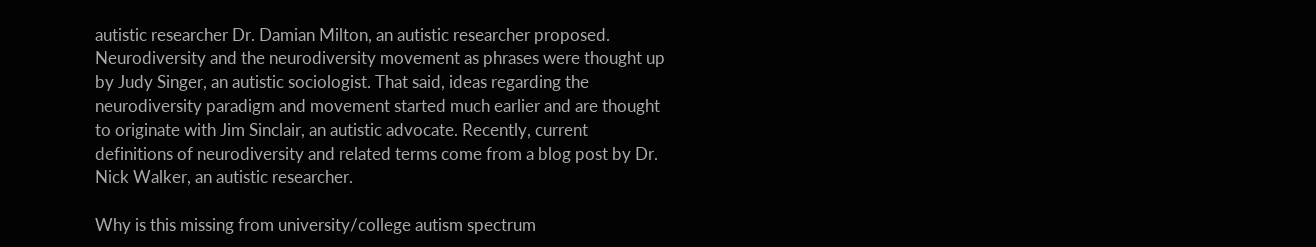autistic researcher Dr. Damian Milton, an autistic researcher proposed. Neurodiversity and the neurodiversity movement as phrases were thought up by Judy Singer, an autistic sociologist. That said, ideas regarding the neurodiversity paradigm and movement started much earlier and are thought to originate with Jim Sinclair, an autistic advocate. Recently, current definitions of neurodiversity and related terms come from a blog post by Dr. Nick Walker, an autistic researcher.

Why is this missing from university/college autism spectrum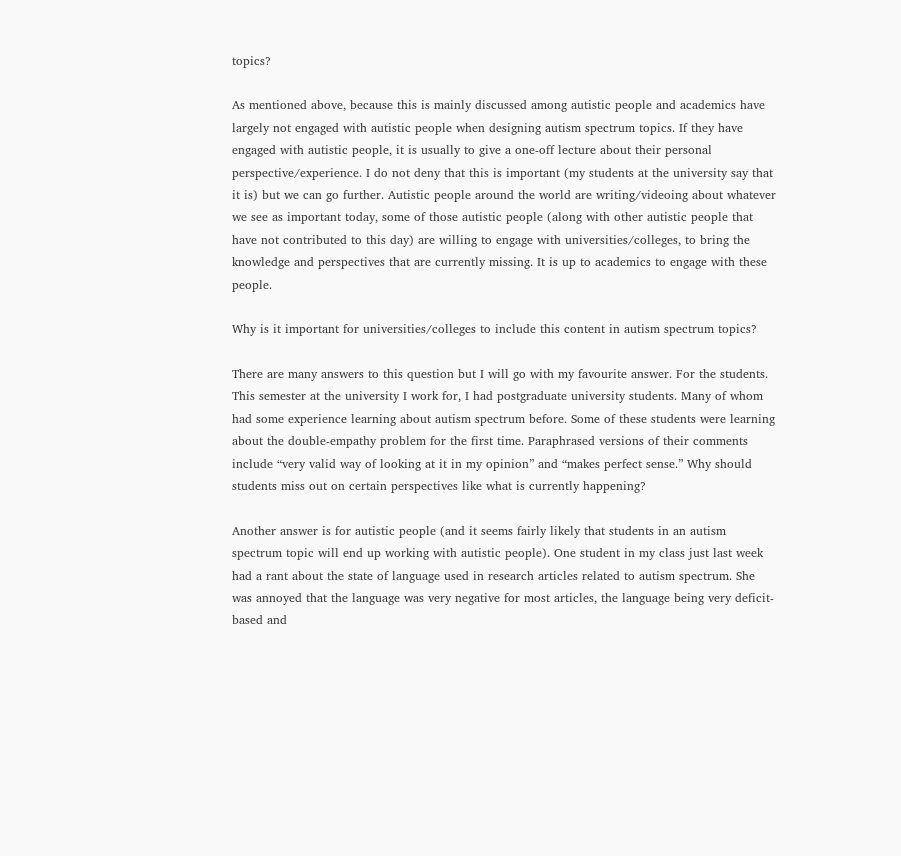topics?

As mentioned above, because this is mainly discussed among autistic people and academics have largely not engaged with autistic people when designing autism spectrum topics. If they have engaged with autistic people, it is usually to give a one-off lecture about their personal perspective/experience. I do not deny that this is important (my students at the university say that it is) but we can go further. Autistic people around the world are writing/videoing about whatever we see as important today, some of those autistic people (along with other autistic people that have not contributed to this day) are willing to engage with universities/colleges, to bring the knowledge and perspectives that are currently missing. It is up to academics to engage with these people.

Why is it important for universities/colleges to include this content in autism spectrum topics?

There are many answers to this question but I will go with my favourite answer. For the students. This semester at the university I work for, I had postgraduate university students. Many of whom had some experience learning about autism spectrum before. Some of these students were learning about the double-empathy problem for the first time. Paraphrased versions of their comments include “very valid way of looking at it in my opinion” and “makes perfect sense.” Why should students miss out on certain perspectives like what is currently happening?

Another answer is for autistic people (and it seems fairly likely that students in an autism spectrum topic will end up working with autistic people). One student in my class just last week had a rant about the state of language used in research articles related to autism spectrum. She was annoyed that the language was very negative for most articles, the language being very deficit-based and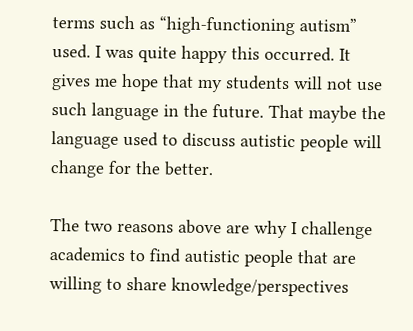terms such as “high-functioning autism” used. I was quite happy this occurred. It gives me hope that my students will not use such language in the future. That maybe the language used to discuss autistic people will change for the better.

The two reasons above are why I challenge academics to find autistic people that are willing to share knowledge/perspectives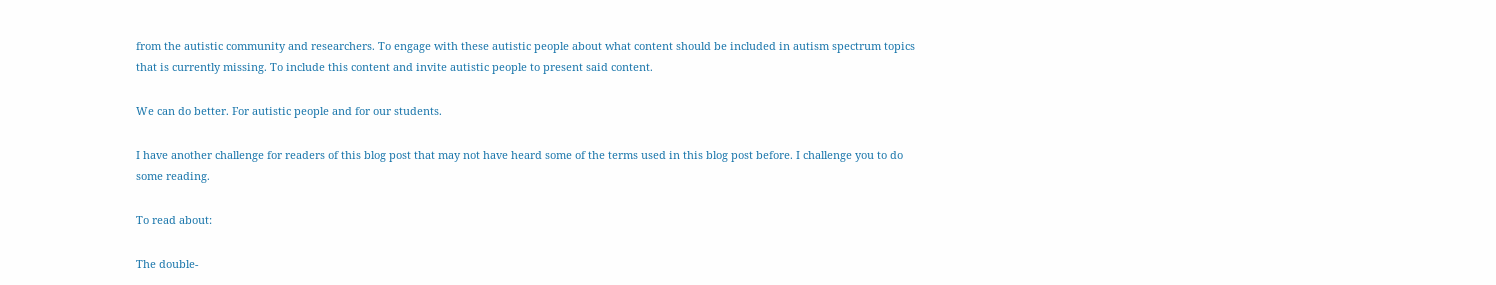from the autistic community and researchers. To engage with these autistic people about what content should be included in autism spectrum topics that is currently missing. To include this content and invite autistic people to present said content.

We can do better. For autistic people and for our students.

I have another challenge for readers of this blog post that may not have heard some of the terms used in this blog post before. I challenge you to do some reading.

To read about:

The double-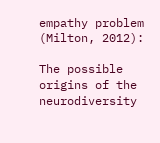empathy problem (Milton, 2012):

The possible origins of the neurodiversity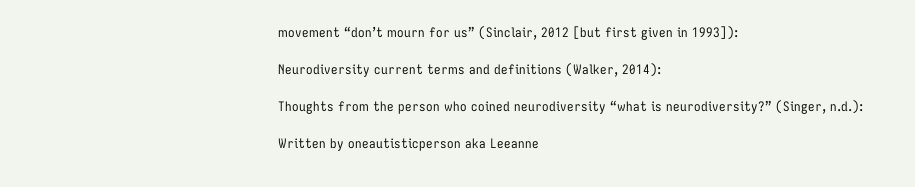movement “don’t mourn for us” (Sinclair, 2012 [but first given in 1993]):

Neurodiversity current terms and definitions (Walker, 2014):

Thoughts from the person who coined neurodiversity “what is neurodiversity?” (Singer, n.d.):

Written by oneautisticperson aka Leeanne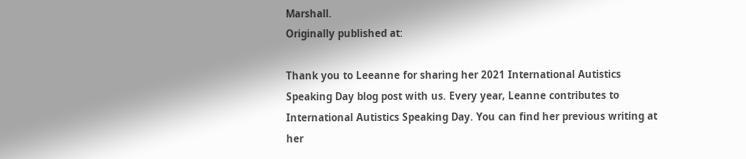Marshall.
Originally published at:

Thank you to Leeanne for sharing her 2021 International Autistics Speaking Day blog post with us. Every year, Leanne contributes to International Autistics Speaking Day. You can find her previous writing at her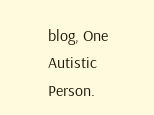blog, One Autistic Person.